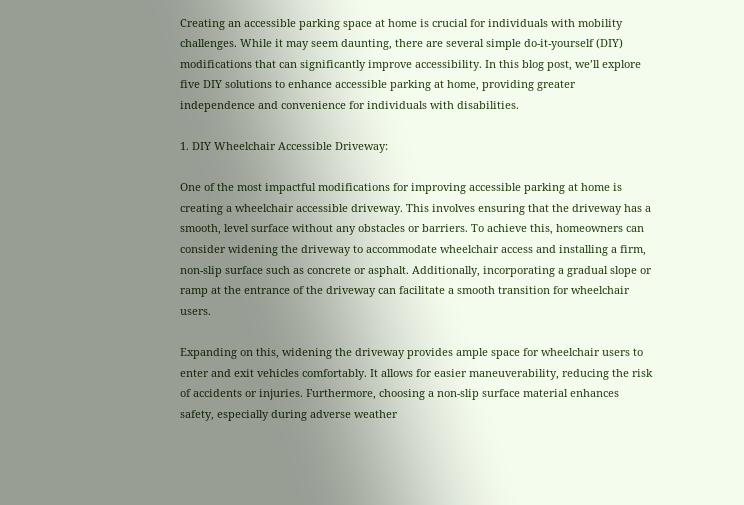Creating an accessible parking space at home is crucial for individuals with mobility challenges. While it may seem daunting, there are several simple do-it-yourself (DIY) modifications that can significantly improve accessibility. In this blog post, we’ll explore five DIY solutions to enhance accessible parking at home, providing greater independence and convenience for individuals with disabilities.

1. DIY Wheelchair Accessible Driveway:

One of the most impactful modifications for improving accessible parking at home is creating a wheelchair accessible driveway. This involves ensuring that the driveway has a smooth, level surface without any obstacles or barriers. To achieve this, homeowners can consider widening the driveway to accommodate wheelchair access and installing a firm, non-slip surface such as concrete or asphalt. Additionally, incorporating a gradual slope or ramp at the entrance of the driveway can facilitate a smooth transition for wheelchair users.

Expanding on this, widening the driveway provides ample space for wheelchair users to enter and exit vehicles comfortably. It allows for easier maneuverability, reducing the risk of accidents or injuries. Furthermore, choosing a non-slip surface material enhances safety, especially during adverse weather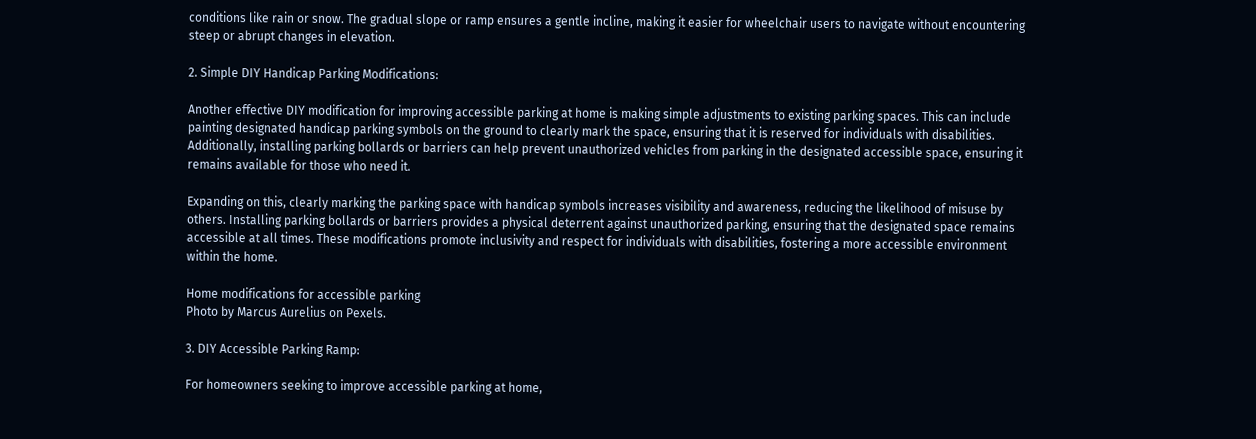conditions like rain or snow. The gradual slope or ramp ensures a gentle incline, making it easier for wheelchair users to navigate without encountering steep or abrupt changes in elevation.

2. Simple DIY Handicap Parking Modifications:

Another effective DIY modification for improving accessible parking at home is making simple adjustments to existing parking spaces. This can include painting designated handicap parking symbols on the ground to clearly mark the space, ensuring that it is reserved for individuals with disabilities. Additionally, installing parking bollards or barriers can help prevent unauthorized vehicles from parking in the designated accessible space, ensuring it remains available for those who need it.

Expanding on this, clearly marking the parking space with handicap symbols increases visibility and awareness, reducing the likelihood of misuse by others. Installing parking bollards or barriers provides a physical deterrent against unauthorized parking, ensuring that the designated space remains accessible at all times. These modifications promote inclusivity and respect for individuals with disabilities, fostering a more accessible environment within the home.

Home modifications for accessible parking
Photo by Marcus Aurelius on Pexels.

3. DIY Accessible Parking Ramp:

For homeowners seeking to improve accessible parking at home,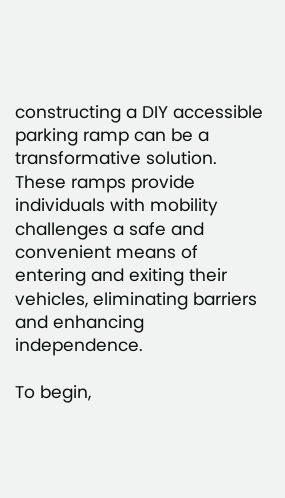constructing a DIY accessible parking ramp can be a transformative solution. These ramps provide individuals with mobility challenges a safe and convenient means of entering and exiting their vehicles, eliminating barriers and enhancing independence.

To begin,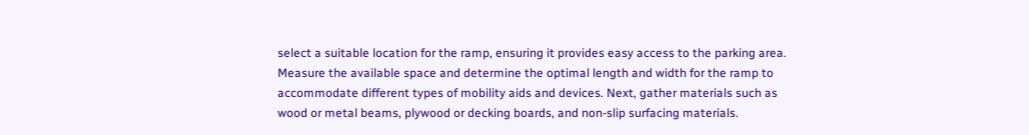select a suitable location for the ramp, ensuring it provides easy access to the parking area. Measure the available space and determine the optimal length and width for the ramp to accommodate different types of mobility aids and devices. Next, gather materials such as wood or metal beams, plywood or decking boards, and non-slip surfacing materials.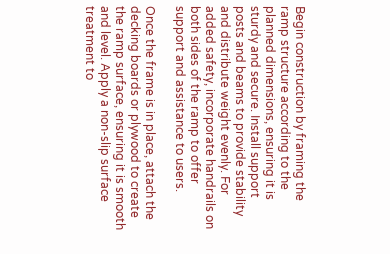Begin construction by framing the ramp structure according to the planned dimensions, ensuring it is sturdy and secure. Install support posts and beams to provide stability and distribute weight evenly. For added safety, incorporate handrails on both sides of the ramp to offer support and assistance to users.

Once the frame is in place, attach the decking boards or plywood to create the ramp surface, ensuring it is smooth and level. Apply a non-slip surface treatment to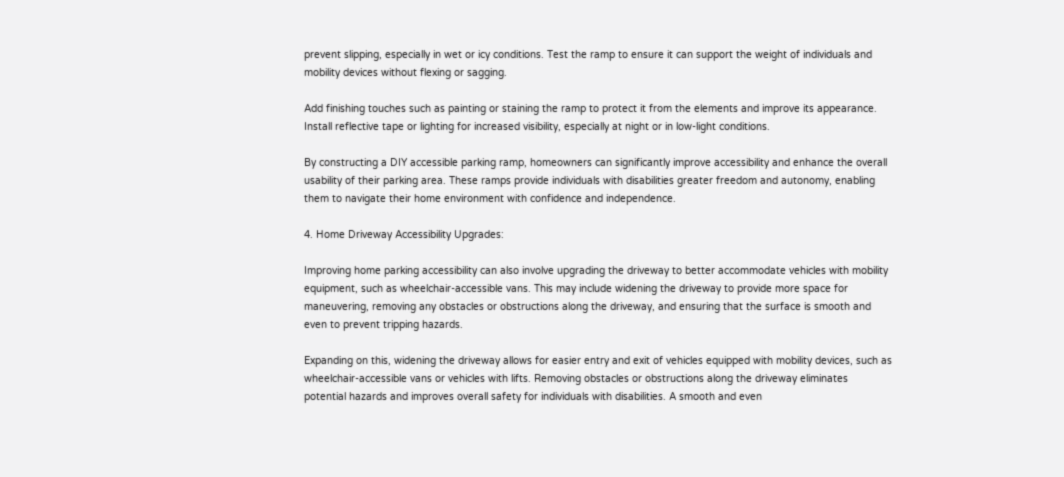prevent slipping, especially in wet or icy conditions. Test the ramp to ensure it can support the weight of individuals and mobility devices without flexing or sagging.

Add finishing touches such as painting or staining the ramp to protect it from the elements and improve its appearance. Install reflective tape or lighting for increased visibility, especially at night or in low-light conditions.

By constructing a DIY accessible parking ramp, homeowners can significantly improve accessibility and enhance the overall usability of their parking area. These ramps provide individuals with disabilities greater freedom and autonomy, enabling them to navigate their home environment with confidence and independence.

4. Home Driveway Accessibility Upgrades:

Improving home parking accessibility can also involve upgrading the driveway to better accommodate vehicles with mobility equipment, such as wheelchair-accessible vans. This may include widening the driveway to provide more space for maneuvering, removing any obstacles or obstructions along the driveway, and ensuring that the surface is smooth and even to prevent tripping hazards.

Expanding on this, widening the driveway allows for easier entry and exit of vehicles equipped with mobility devices, such as wheelchair-accessible vans or vehicles with lifts. Removing obstacles or obstructions along the driveway eliminates potential hazards and improves overall safety for individuals with disabilities. A smooth and even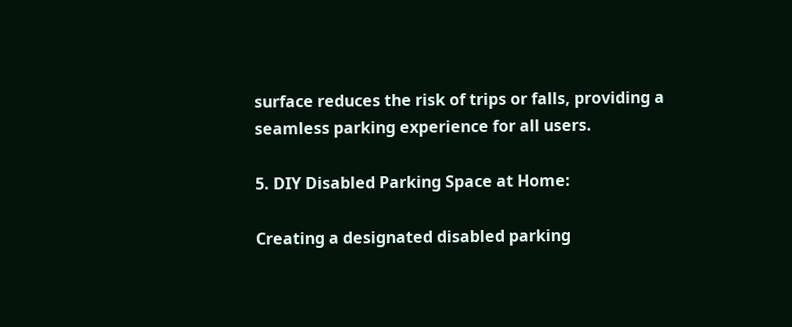surface reduces the risk of trips or falls, providing a seamless parking experience for all users.

5. DIY Disabled Parking Space at Home:

Creating a designated disabled parking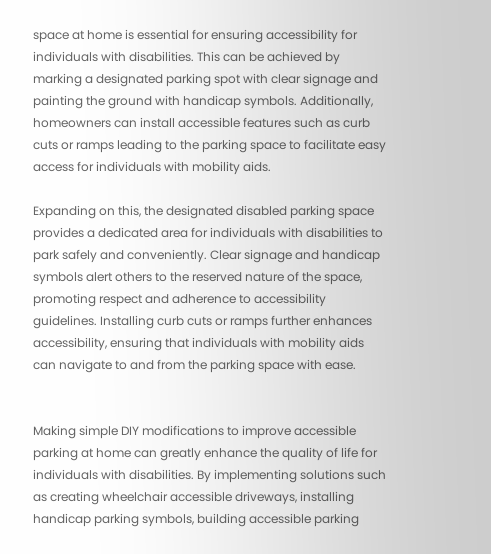space at home is essential for ensuring accessibility for individuals with disabilities. This can be achieved by marking a designated parking spot with clear signage and painting the ground with handicap symbols. Additionally, homeowners can install accessible features such as curb cuts or ramps leading to the parking space to facilitate easy access for individuals with mobility aids.

Expanding on this, the designated disabled parking space provides a dedicated area for individuals with disabilities to park safely and conveniently. Clear signage and handicap symbols alert others to the reserved nature of the space, promoting respect and adherence to accessibility guidelines. Installing curb cuts or ramps further enhances accessibility, ensuring that individuals with mobility aids can navigate to and from the parking space with ease.


Making simple DIY modifications to improve accessible parking at home can greatly enhance the quality of life for individuals with disabilities. By implementing solutions such as creating wheelchair accessible driveways, installing handicap parking symbols, building accessible parking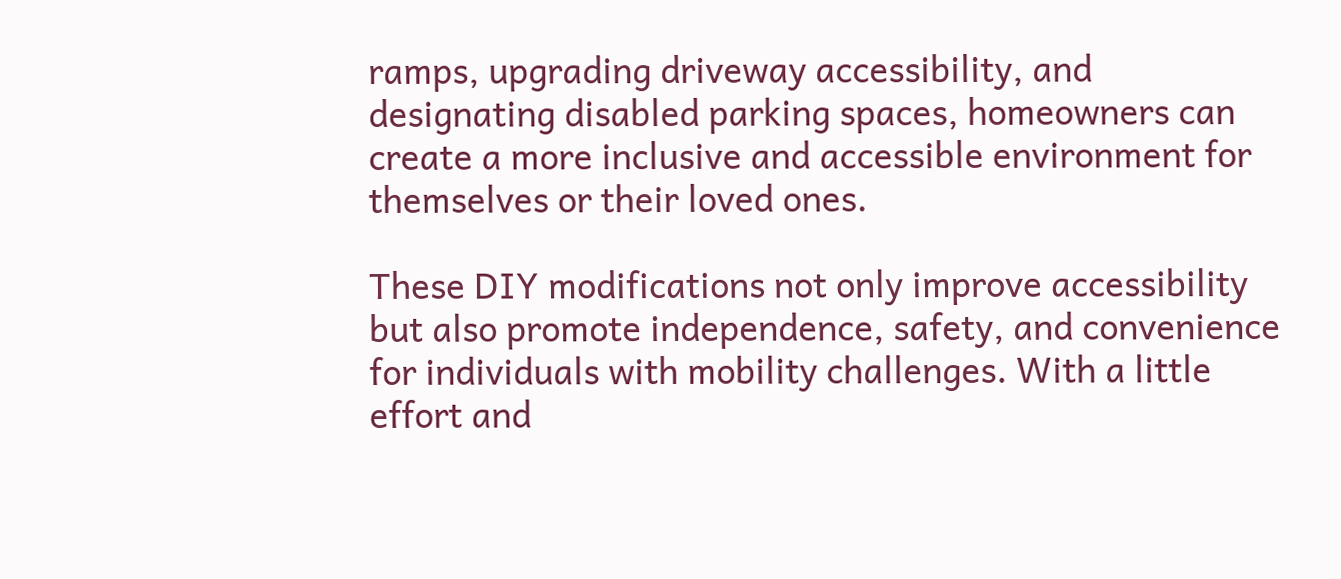ramps, upgrading driveway accessibility, and designating disabled parking spaces, homeowners can create a more inclusive and accessible environment for themselves or their loved ones.

These DIY modifications not only improve accessibility but also promote independence, safety, and convenience for individuals with mobility challenges. With a little effort and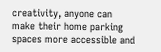creativity, anyone can make their home parking spaces more accessible and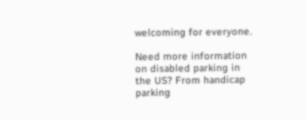welcoming for everyone.

Need more information on disabled parking in the US? From handicap parking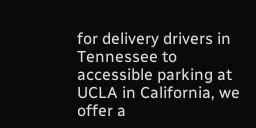for delivery drivers in Tennessee to accessible parking at UCLA in California, we offer a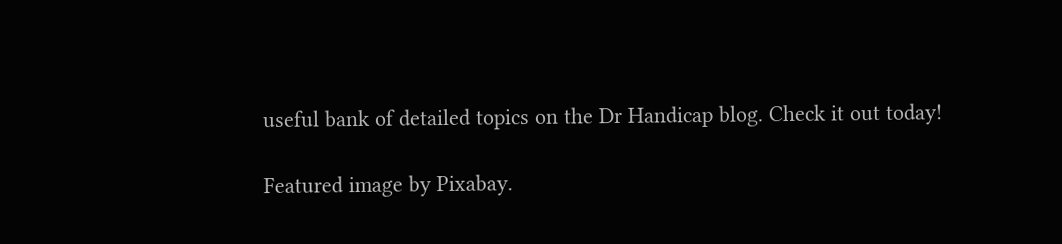useful bank of detailed topics on the Dr Handicap blog. Check it out today!

Featured image by Pixabay.